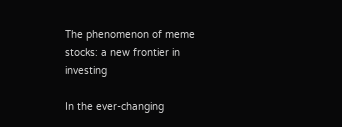The phenomenon of meme stocks: a new frontier in investing

In the ever-changing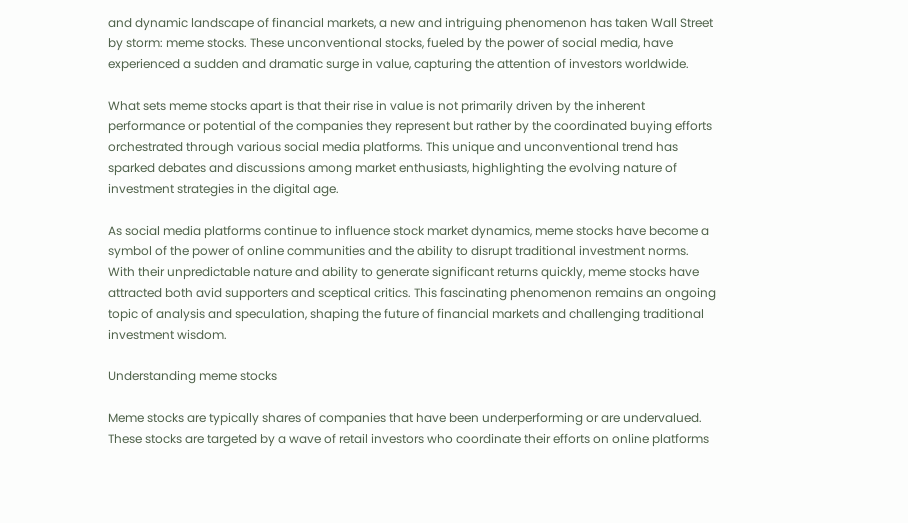and dynamic landscape of financial markets, a new and intriguing phenomenon has taken Wall Street by storm: meme stocks. These unconventional stocks, fueled by the power of social media, have experienced a sudden and dramatic surge in value, capturing the attention of investors worldwide.

What sets meme stocks apart is that their rise in value is not primarily driven by the inherent performance or potential of the companies they represent but rather by the coordinated buying efforts orchestrated through various social media platforms. This unique and unconventional trend has sparked debates and discussions among market enthusiasts, highlighting the evolving nature of investment strategies in the digital age.

As social media platforms continue to influence stock market dynamics, meme stocks have become a symbol of the power of online communities and the ability to disrupt traditional investment norms. With their unpredictable nature and ability to generate significant returns quickly, meme stocks have attracted both avid supporters and sceptical critics. This fascinating phenomenon remains an ongoing topic of analysis and speculation, shaping the future of financial markets and challenging traditional investment wisdom.

Understanding meme stocks

Meme stocks are typically shares of companies that have been underperforming or are undervalued. These stocks are targeted by a wave of retail investors who coordinate their efforts on online platforms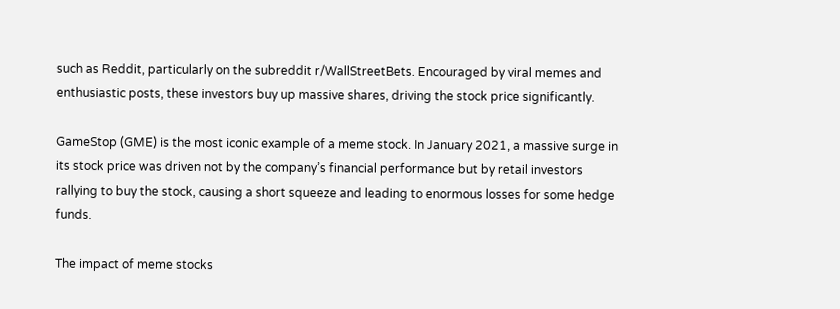such as Reddit, particularly on the subreddit r/WallStreetBets. Encouraged by viral memes and enthusiastic posts, these investors buy up massive shares, driving the stock price significantly.

GameStop (GME) is the most iconic example of a meme stock. In January 2021, a massive surge in its stock price was driven not by the company’s financial performance but by retail investors rallying to buy the stock, causing a short squeeze and leading to enormous losses for some hedge funds.

The impact of meme stocks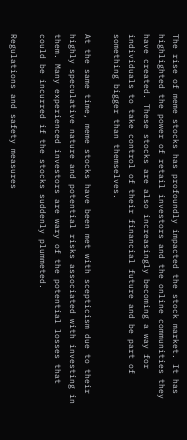The rise of meme stocks has profoundly impacted the stock market. It has highlighted the power of retail investors and the online communities they have created. These stocks are also increasingly becoming a way for individuals to take control of their financial future and be part of something bigger than themselves.

At the same time, meme stocks have been met with scepticism due to their highly speculative nature and potential risks associated with investing in them. Many experienced investors are wary of the potential losses that could be incurred if the stocks suddenly plummeted.

Regulations and safety measures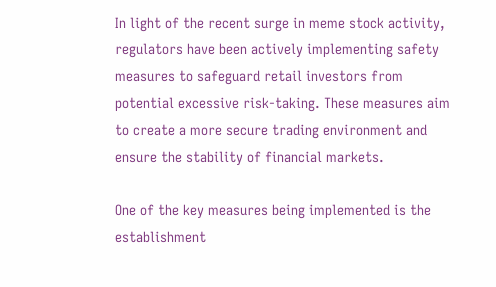In light of the recent surge in meme stock activity, regulators have been actively implementing safety measures to safeguard retail investors from potential excessive risk-taking. These measures aim to create a more secure trading environment and ensure the stability of financial markets.

One of the key measures being implemented is the establishment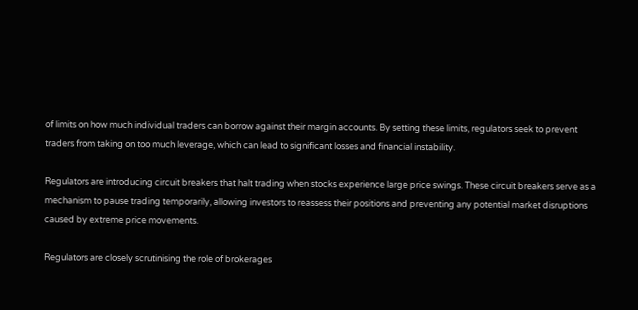of limits on how much individual traders can borrow against their margin accounts. By setting these limits, regulators seek to prevent traders from taking on too much leverage, which can lead to significant losses and financial instability.

Regulators are introducing circuit breakers that halt trading when stocks experience large price swings. These circuit breakers serve as a mechanism to pause trading temporarily, allowing investors to reassess their positions and preventing any potential market disruptions caused by extreme price movements.

Regulators are closely scrutinising the role of brokerages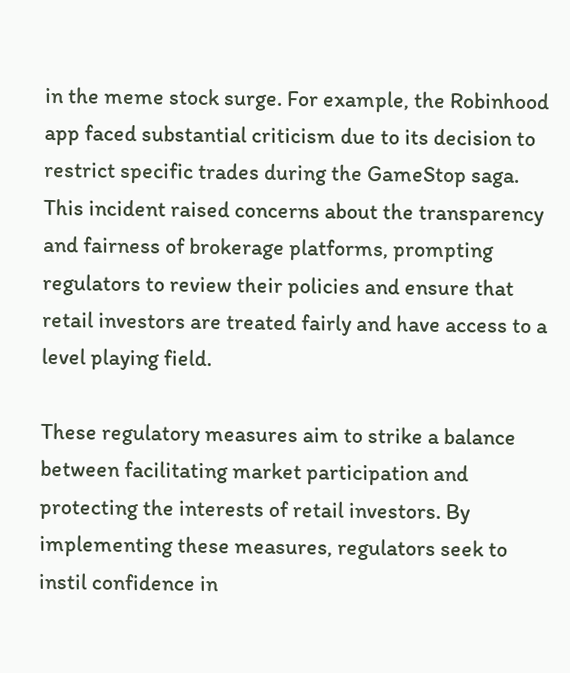in the meme stock surge. For example, the Robinhood app faced substantial criticism due to its decision to restrict specific trades during the GameStop saga. This incident raised concerns about the transparency and fairness of brokerage platforms, prompting regulators to review their policies and ensure that retail investors are treated fairly and have access to a level playing field.

These regulatory measures aim to strike a balance between facilitating market participation and protecting the interests of retail investors. By implementing these measures, regulators seek to instil confidence in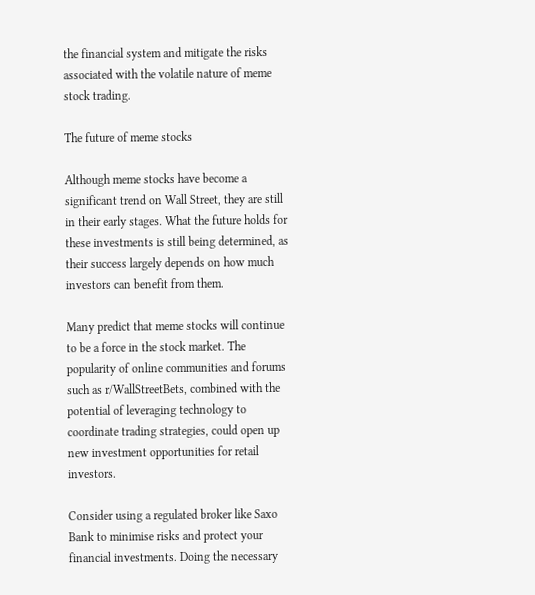the financial system and mitigate the risks associated with the volatile nature of meme stock trading.

The future of meme stocks

Although meme stocks have become a significant trend on Wall Street, they are still in their early stages. What the future holds for these investments is still being determined, as their success largely depends on how much investors can benefit from them.

Many predict that meme stocks will continue to be a force in the stock market. The popularity of online communities and forums such as r/WallStreetBets, combined with the potential of leveraging technology to coordinate trading strategies, could open up new investment opportunities for retail investors.

Consider using a regulated broker like Saxo Bank to minimise risks and protect your financial investments. Doing the necessary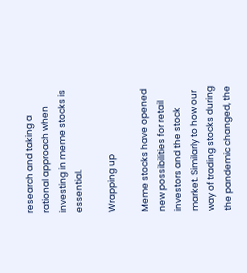research and taking a rational approach when investing in meme stocks is essential.

Wrapping up

Meme stocks have opened new possibilities for retail investors and the stock market. Similarly to how our way of trading stocks during the pandemic changed, the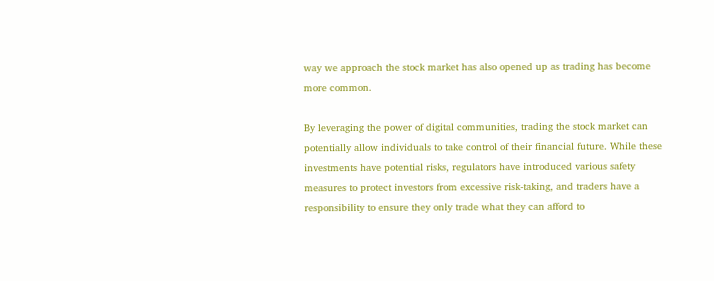way we approach the stock market has also opened up as trading has become more common.

By leveraging the power of digital communities, trading the stock market can potentially allow individuals to take control of their financial future. While these investments have potential risks, regulators have introduced various safety measures to protect investors from excessive risk-taking, and traders have a responsibility to ensure they only trade what they can afford to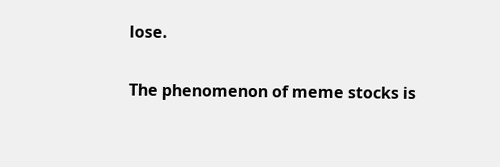lose.

The phenomenon of meme stocks is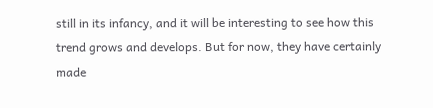still in its infancy, and it will be interesting to see how this trend grows and develops. But for now, they have certainly made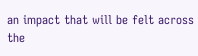an impact that will be felt across the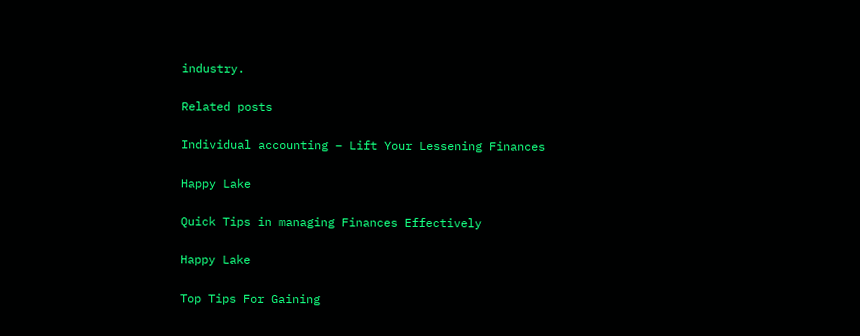industry.

Related posts

Individual accounting – Lift Your Lessening Finances

Happy Lake

Quick Tips in managing Finances Effectively

Happy Lake

Top Tips For Gaining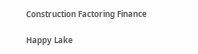Construction Factoring Finance

Happy Lake